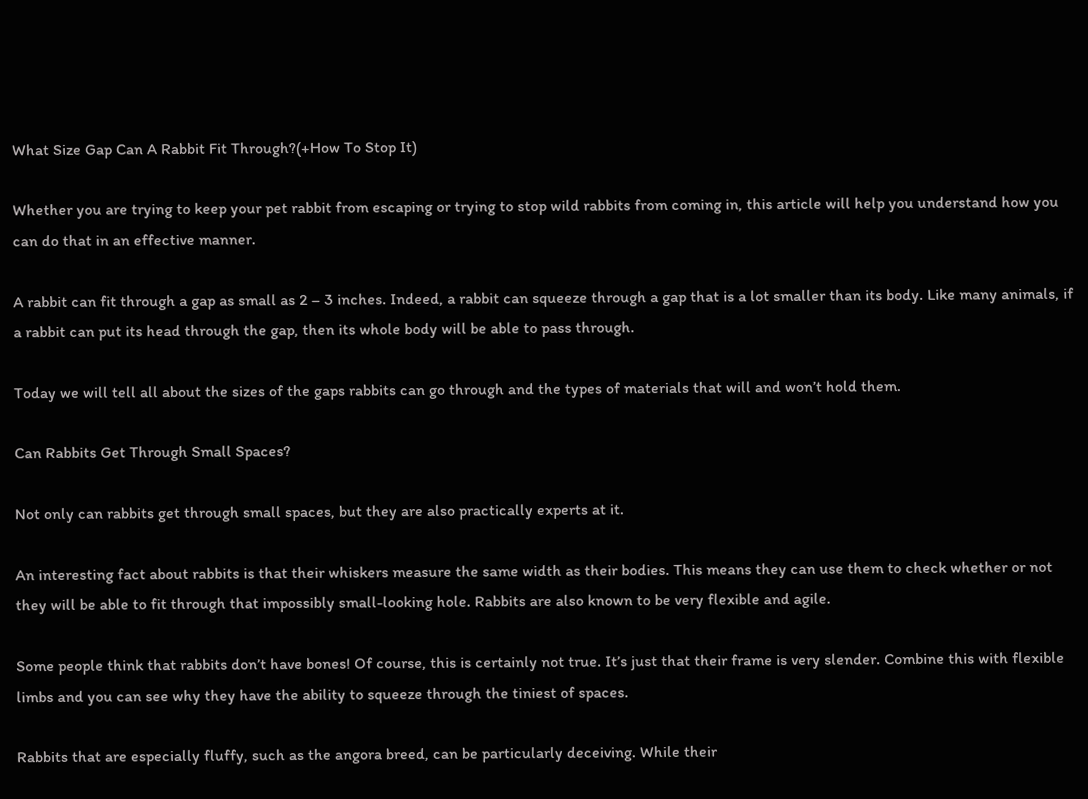What Size Gap Can A Rabbit Fit Through?(+How To Stop It)

Whether you are trying to keep your pet rabbit from escaping or trying to stop wild rabbits from coming in, this article will help you understand how you can do that in an effective manner.

A rabbit can fit through a gap as small as 2 – 3 inches. Indeed, a rabbit can squeeze through a gap that is a lot smaller than its body. Like many animals, if a rabbit can put its head through the gap, then its whole body will be able to pass through.

Today we will tell all about the sizes of the gaps rabbits can go through and the types of materials that will and won’t hold them.

Can Rabbits Get Through Small Spaces?

Not only can rabbits get through small spaces, but they are also practically experts at it.

An interesting fact about rabbits is that their whiskers measure the same width as their bodies. This means they can use them to check whether or not they will be able to fit through that impossibly small-looking hole. Rabbits are also known to be very flexible and agile.

Some people think that rabbits don’t have bones! Of course, this is certainly not true. It’s just that their frame is very slender. Combine this with flexible limbs and you can see why they have the ability to squeeze through the tiniest of spaces.

Rabbits that are especially fluffy, such as the angora breed, can be particularly deceiving. While their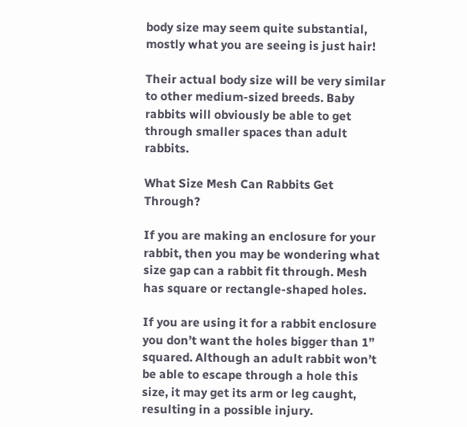body size may seem quite substantial, mostly what you are seeing is just hair!

Their actual body size will be very similar to other medium-sized breeds. Baby rabbits will obviously be able to get through smaller spaces than adult rabbits.

What Size Mesh Can Rabbits Get Through?

If you are making an enclosure for your rabbit, then you may be wondering what size gap can a rabbit fit through. Mesh has square or rectangle-shaped holes.

If you are using it for a rabbit enclosure you don’t want the holes bigger than 1” squared. Although an adult rabbit won’t be able to escape through a hole this size, it may get its arm or leg caught, resulting in a possible injury.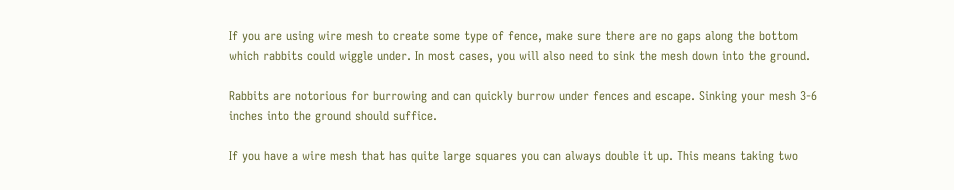If you are using wire mesh to create some type of fence, make sure there are no gaps along the bottom which rabbits could wiggle under. In most cases, you will also need to sink the mesh down into the ground.

Rabbits are notorious for burrowing and can quickly burrow under fences and escape. Sinking your mesh 3-6 inches into the ground should suffice.

If you have a wire mesh that has quite large squares you can always double it up. This means taking two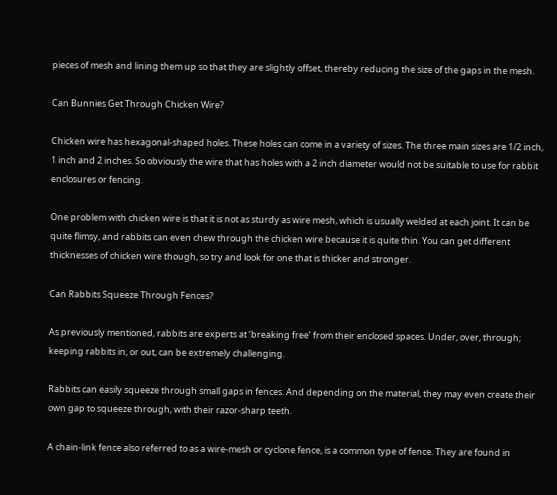pieces of mesh and lining them up so that they are slightly offset, thereby reducing the size of the gaps in the mesh.

Can Bunnies Get Through Chicken Wire?

Chicken wire has hexagonal-shaped holes. These holes can come in a variety of sizes. The three main sizes are 1/2 inch, 1 inch and 2 inches. So obviously the wire that has holes with a 2 inch diameter would not be suitable to use for rabbit enclosures or fencing.

One problem with chicken wire is that it is not as sturdy as wire mesh, which is usually welded at each joint. It can be quite flimsy, and rabbits can even chew through the chicken wire because it is quite thin. You can get different thicknesses of chicken wire though, so try and look for one that is thicker and stronger.

Can Rabbits Squeeze Through Fences?

As previously mentioned, rabbits are experts at ‘breaking free’ from their enclosed spaces. Under, over, through; keeping rabbits in, or out, can be extremely challenging.

Rabbits can easily squeeze through small gaps in fences. And depending on the material, they may even create their own gap to squeeze through, with their razor-sharp teeth.

A chain-link fence also referred to as a wire-mesh or cyclone fence, is a common type of fence. They are found in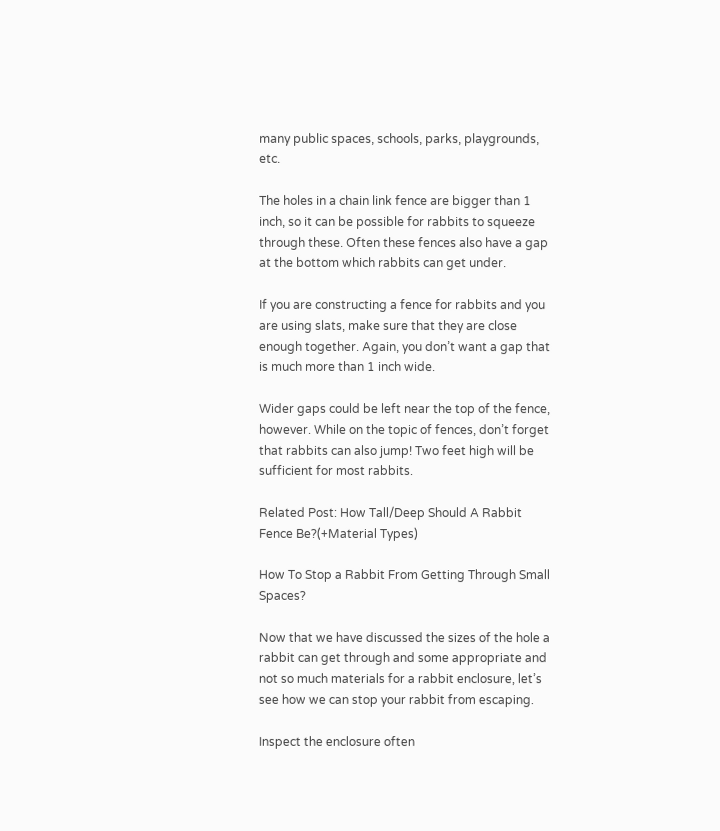many public spaces, schools, parks, playgrounds, etc.

The holes in a chain link fence are bigger than 1 inch, so it can be possible for rabbits to squeeze through these. Often these fences also have a gap at the bottom which rabbits can get under.

If you are constructing a fence for rabbits and you are using slats, make sure that they are close enough together. Again, you don’t want a gap that is much more than 1 inch wide.

Wider gaps could be left near the top of the fence, however. While on the topic of fences, don’t forget that rabbits can also jump! Two feet high will be sufficient for most rabbits.

Related Post: How Tall/Deep Should A Rabbit Fence Be?(+Material Types)

How To Stop a Rabbit From Getting Through Small Spaces?

Now that we have discussed the sizes of the hole a rabbit can get through and some appropriate and not so much materials for a rabbit enclosure, let’s see how we can stop your rabbit from escaping.

Inspect the enclosure often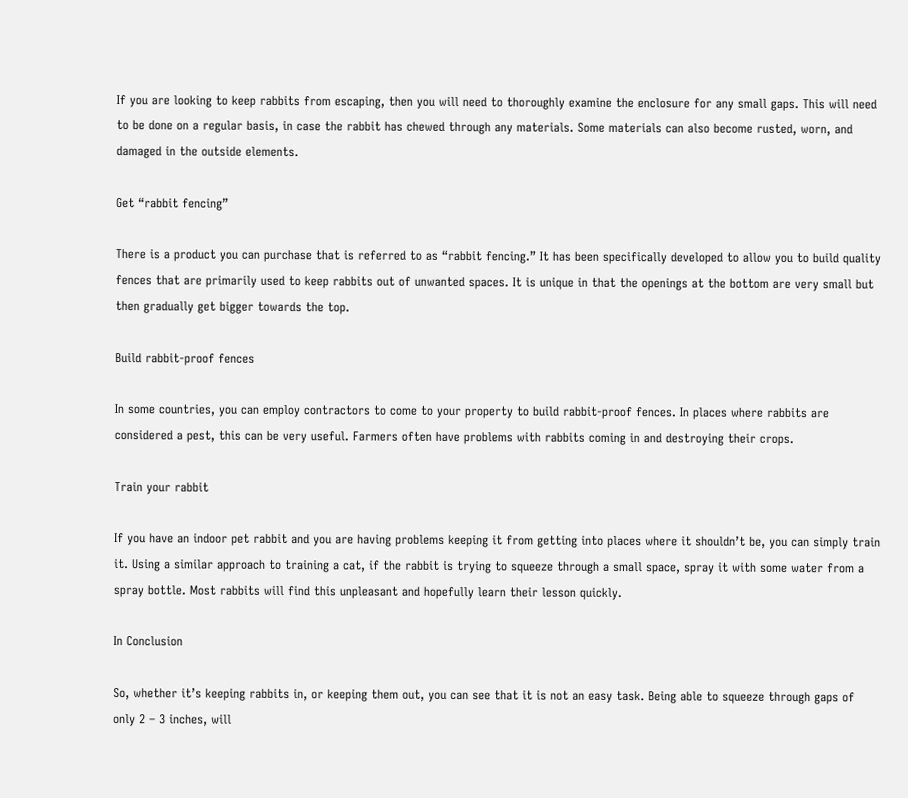If you are looking to keep rabbits from escaping, then you will need to thoroughly examine the enclosure for any small gaps. This will need to be done on a regular basis, in case the rabbit has chewed through any materials. Some materials can also become rusted, worn, and damaged in the outside elements.

Get “rabbit fencing”

There is a product you can purchase that is referred to as “rabbit fencing.” It has been specifically developed to allow you to build quality fences that are primarily used to keep rabbits out of unwanted spaces. It is unique in that the openings at the bottom are very small but then gradually get bigger towards the top.

Build rabbit-proof fences

In some countries, you can employ contractors to come to your property to build rabbit-proof fences. In places where rabbits are considered a pest, this can be very useful. Farmers often have problems with rabbits coming in and destroying their crops.

Train your rabbit

If you have an indoor pet rabbit and you are having problems keeping it from getting into places where it shouldn’t be, you can simply train it. Using a similar approach to training a cat, if the rabbit is trying to squeeze through a small space, spray it with some water from a spray bottle. Most rabbits will find this unpleasant and hopefully learn their lesson quickly.

In Conclusion

So, whether it’s keeping rabbits in, or keeping them out, you can see that it is not an easy task. Being able to squeeze through gaps of only 2 – 3 inches, will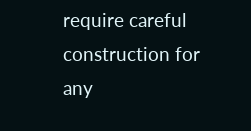require careful construction for any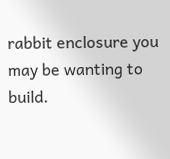rabbit enclosure you may be wanting to build.